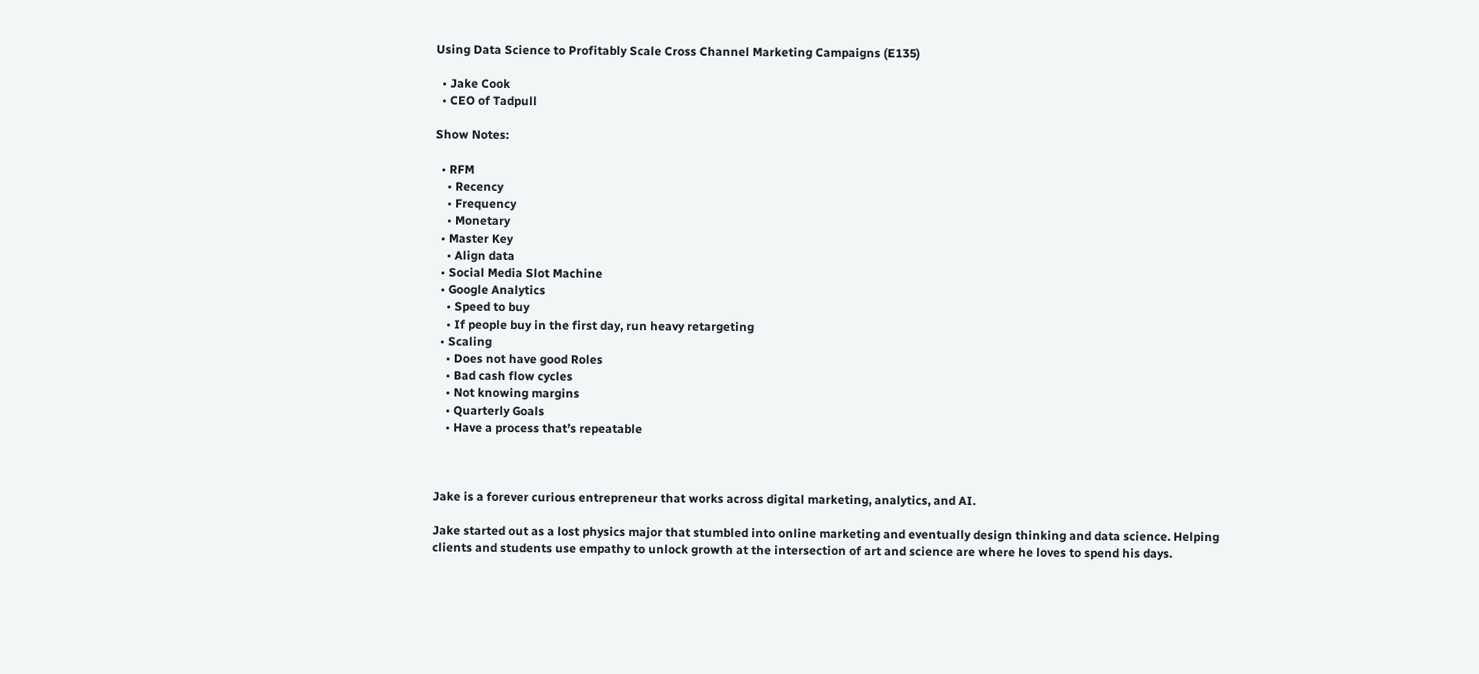Using Data Science to Profitably Scale Cross Channel Marketing Campaigns (E135)

  • Jake Cook
  • CEO of Tadpull

Show Notes:

  • RFM
    • Recency
    • Frequency
    • Monetary
  • Master Key
    • Align data
  • Social Media Slot Machine
  • Google Analytics
    • Speed to buy
    • If people buy in the first day, run heavy retargeting
  • Scaling
    • Does not have good Roles
    • Bad cash flow cycles
    • Not knowing margins
    • Quarterly Goals
    • Have a process that’s repeatable



Jake is a forever curious entrepreneur that works across digital marketing, analytics, and AI.

Jake started out as a lost physics major that stumbled into online marketing and eventually design thinking and data science. Helping clients and students use empathy to unlock growth at the intersection of art and science are where he loves to spend his days.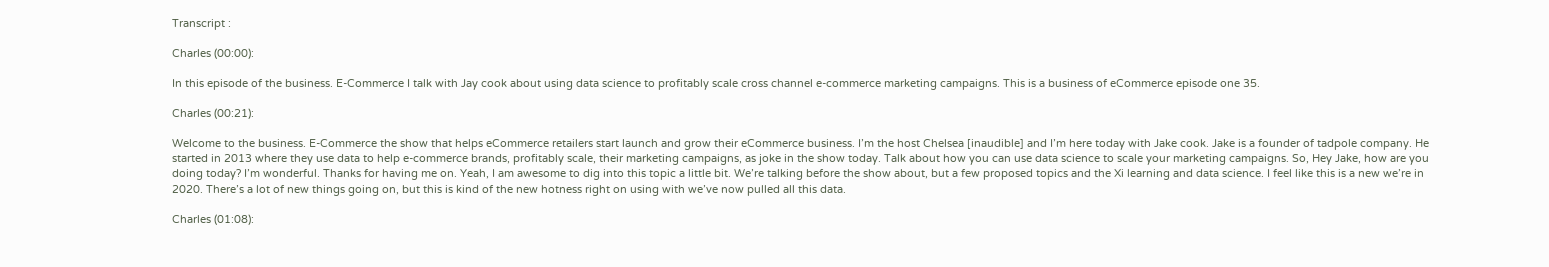Transcript :

Charles (00:00):

In this episode of the business. E-Commerce I talk with Jay cook about using data science to profitably scale cross channel e-commerce marketing campaigns. This is a business of eCommerce episode one 35.

Charles (00:21):

Welcome to the business. E-Commerce the show that helps eCommerce retailers start launch and grow their eCommerce business. I’m the host Chelsea [inaudible] and I’m here today with Jake cook. Jake is a founder of tadpole company. He started in 2013 where they use data to help e-commerce brands, profitably scale, their marketing campaigns, as joke in the show today. Talk about how you can use data science to scale your marketing campaigns. So, Hey Jake, how are you doing today? I’m wonderful. Thanks for having me on. Yeah, I am awesome to dig into this topic a little bit. We’re talking before the show about, but a few proposed topics and the Xi learning and data science. I feel like this is a new we’re in 2020. There’s a lot of new things going on, but this is kind of the new hotness right on using with we’ve now pulled all this data.

Charles (01:08):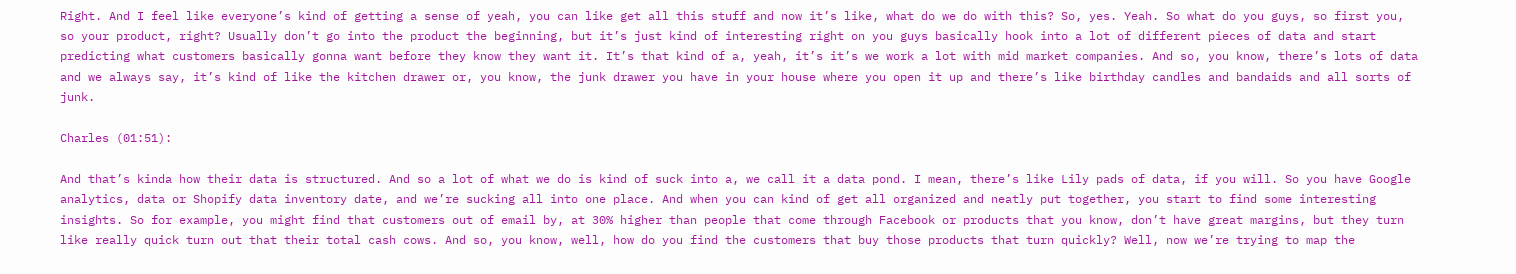Right. And I feel like everyone’s kind of getting a sense of yeah, you can like get all this stuff and now it’s like, what do we do with this? So, yes. Yeah. So what do you guys, so first you, so your product, right? Usually don’t go into the product the beginning, but it’s just kind of interesting right on you guys basically hook into a lot of different pieces of data and start predicting what customers basically gonna want before they know they want it. It’s that kind of a, yeah, it’s it’s we work a lot with mid market companies. And so, you know, there’s lots of data and we always say, it’s kind of like the kitchen drawer or, you know, the junk drawer you have in your house where you open it up and there’s like birthday candles and bandaids and all sorts of junk.

Charles (01:51):

And that’s kinda how their data is structured. And so a lot of what we do is kind of suck into a, we call it a data pond. I mean, there’s like Lily pads of data, if you will. So you have Google analytics, data or Shopify data inventory date, and we’re sucking all into one place. And when you can kind of get all organized and neatly put together, you start to find some interesting insights. So for example, you might find that customers out of email by, at 30% higher than people that come through Facebook or products that you know, don’t have great margins, but they turn like really quick turn out that their total cash cows. And so, you know, well, how do you find the customers that buy those products that turn quickly? Well, now we’re trying to map the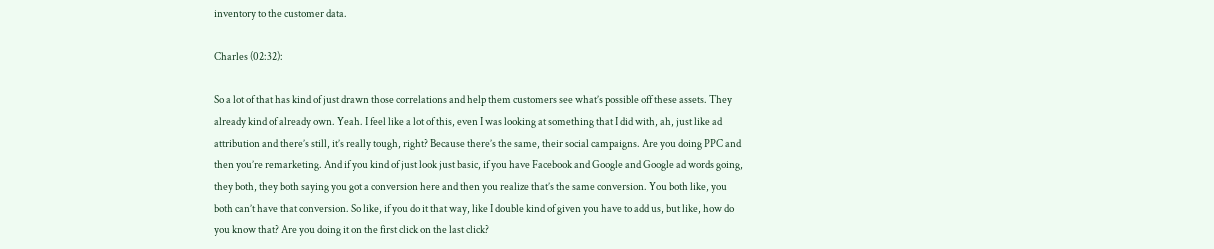inventory to the customer data.

Charles (02:32):

So a lot of that has kind of just drawn those correlations and help them customers see what’s possible off these assets. They already kind of already own. Yeah. I feel like a lot of this, even I was looking at something that I did with, ah, just like ad attribution and there’s still, it’s really tough, right? Because there’s the same, their social campaigns. Are you doing PPC and then you’re remarketing. And if you kind of just look just basic, if you have Facebook and Google and Google ad words going, they both, they both saying you got a conversion here and then you realize that’s the same conversion. You both like, you both can’t have that conversion. So like, if you do it that way, like I double kind of given you have to add us, but like, how do you know that? Are you doing it on the first click on the last click?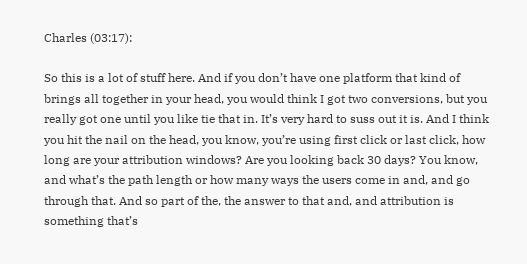Charles (03:17):

So this is a lot of stuff here. And if you don’t have one platform that kind of brings all together in your head, you would think I got two conversions, but you really got one until you like tie that in. It’s very hard to suss out it is. And I think you hit the nail on the head, you know, you’re using first click or last click, how long are your attribution windows? Are you looking back 30 days? You know, and what’s the path length or how many ways the users come in and, and go through that. And so part of the, the answer to that and, and attribution is something that’s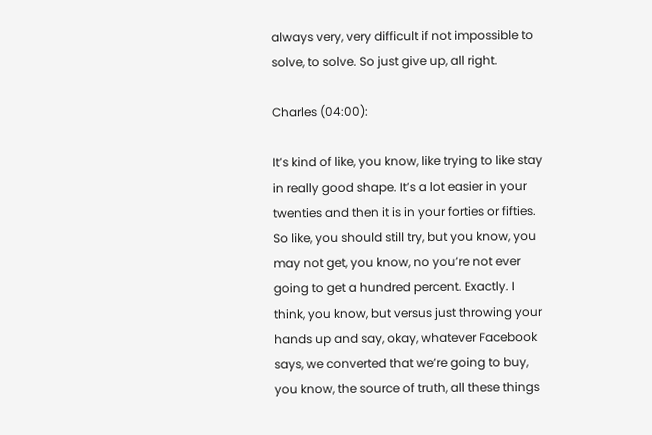always very, very difficult if not impossible to solve, to solve. So just give up, all right.

Charles (04:00):

It’s kind of like, you know, like trying to like stay in really good shape. It’s a lot easier in your twenties and then it is in your forties or fifties. So like, you should still try, but you know, you may not get, you know, no you’re not ever going to get a hundred percent. Exactly. I think, you know, but versus just throwing your hands up and say, okay, whatever Facebook says, we converted that we’re going to buy, you know, the source of truth, all these things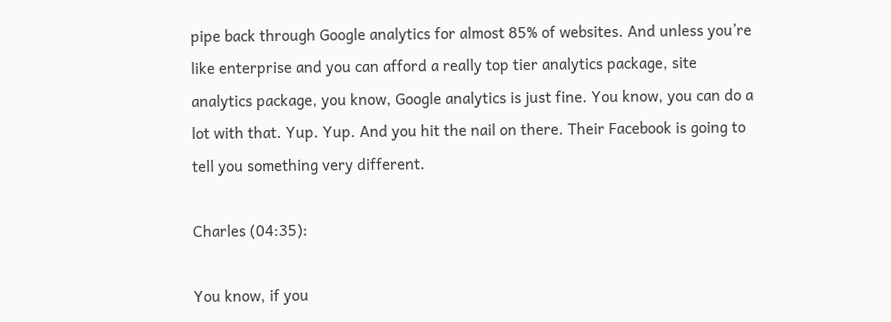pipe back through Google analytics for almost 85% of websites. And unless you’re like enterprise and you can afford a really top tier analytics package, site analytics package, you know, Google analytics is just fine. You know, you can do a lot with that. Yup. Yup. And you hit the nail on there. Their Facebook is going to tell you something very different.

Charles (04:35):

You know, if you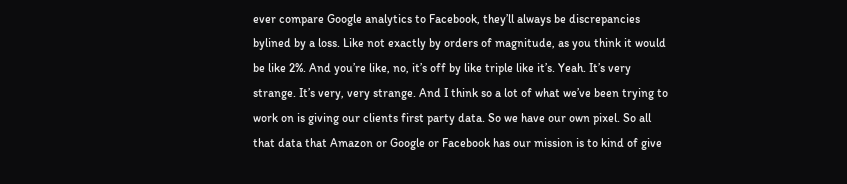ever compare Google analytics to Facebook, they’ll always be discrepancies bylined by a loss. Like not exactly by orders of magnitude, as you think it would be like 2%. And you’re like, no, it’s off by like triple like it’s. Yeah. It’s very strange. It’s very, very strange. And I think so a lot of what we’ve been trying to work on is giving our clients first party data. So we have our own pixel. So all that data that Amazon or Google or Facebook has our mission is to kind of give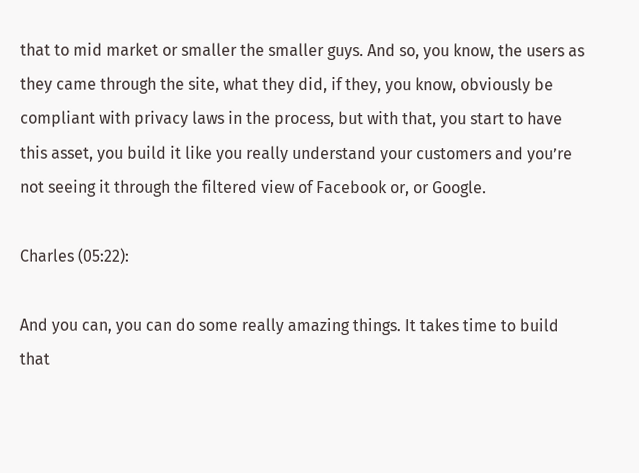that to mid market or smaller the smaller guys. And so, you know, the users as they came through the site, what they did, if they, you know, obviously be compliant with privacy laws in the process, but with that, you start to have this asset, you build it like you really understand your customers and you’re not seeing it through the filtered view of Facebook or, or Google.

Charles (05:22):

And you can, you can do some really amazing things. It takes time to build that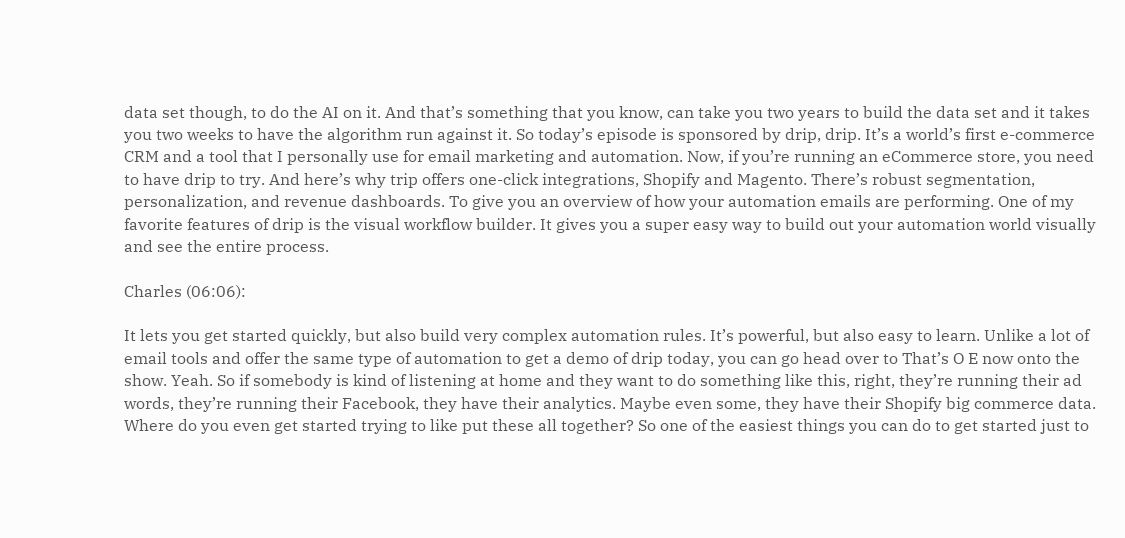data set though, to do the AI on it. And that’s something that you know, can take you two years to build the data set and it takes you two weeks to have the algorithm run against it. So today’s episode is sponsored by drip, drip. It’s a world’s first e-commerce CRM and a tool that I personally use for email marketing and automation. Now, if you’re running an eCommerce store, you need to have drip to try. And here’s why trip offers one-click integrations, Shopify and Magento. There’s robust segmentation, personalization, and revenue dashboards. To give you an overview of how your automation emails are performing. One of my favorite features of drip is the visual workflow builder. It gives you a super easy way to build out your automation world visually and see the entire process.

Charles (06:06):

It lets you get started quickly, but also build very complex automation rules. It’s powerful, but also easy to learn. Unlike a lot of email tools and offer the same type of automation to get a demo of drip today, you can go head over to That’s O E now onto the show. Yeah. So if somebody is kind of listening at home and they want to do something like this, right, they’re running their ad words, they’re running their Facebook, they have their analytics. Maybe even some, they have their Shopify big commerce data. Where do you even get started trying to like put these all together? So one of the easiest things you can do to get started just to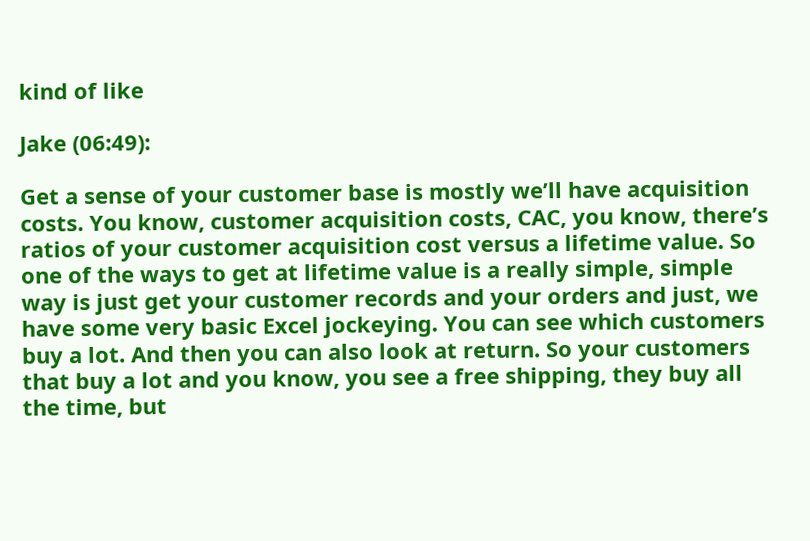kind of like

Jake (06:49):

Get a sense of your customer base is mostly we’ll have acquisition costs. You know, customer acquisition costs, CAC, you know, there’s ratios of your customer acquisition cost versus a lifetime value. So one of the ways to get at lifetime value is a really simple, simple way is just get your customer records and your orders and just, we have some very basic Excel jockeying. You can see which customers buy a lot. And then you can also look at return. So your customers that buy a lot and you know, you see a free shipping, they buy all the time, but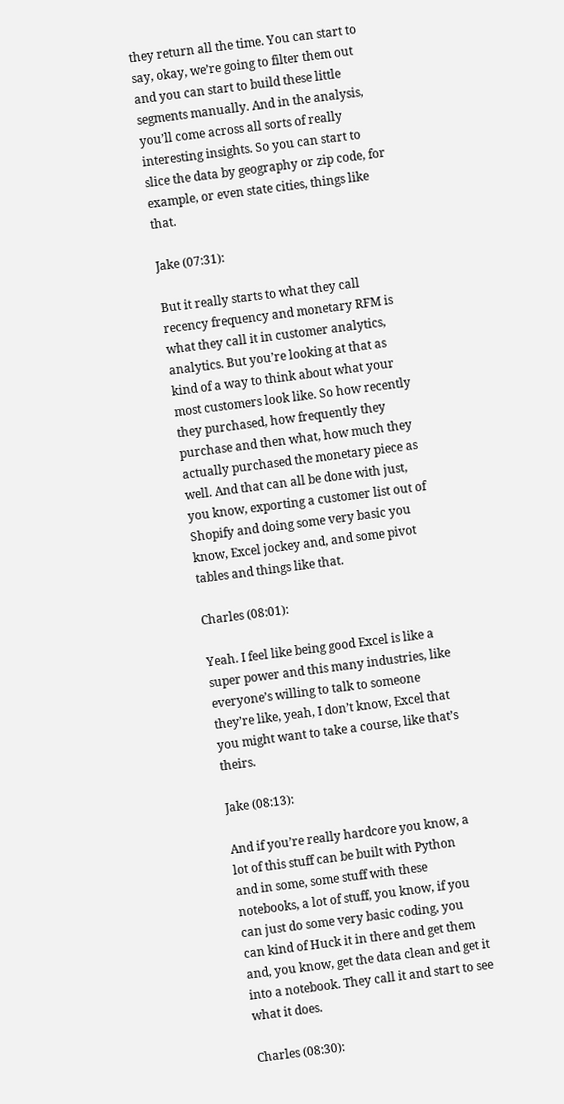they return all the time. You can start to say, okay, we’re going to filter them out and you can start to build these little segments manually. And in the analysis, you’ll come across all sorts of really interesting insights. So you can start to slice the data by geography or zip code, for example, or even state cities, things like that.

Jake (07:31):

But it really starts to what they call recency frequency and monetary RFM is what they call it in customer analytics, analytics. But you’re looking at that as kind of a way to think about what your most customers look like. So how recently they purchased, how frequently they purchase and then what, how much they actually purchased the monetary piece as well. And that can all be done with just, you know, exporting a customer list out of Shopify and doing some very basic you know, Excel jockey and, and some pivot tables and things like that.

Charles (08:01):

Yeah. I feel like being good Excel is like a super power and this many industries, like everyone’s willing to talk to someone they’re like, yeah, I don’t know, Excel that you might want to take a course, like that’s theirs.

Jake (08:13):

And if you’re really hardcore you know, a lot of this stuff can be built with Python and in some, some stuff with these notebooks, a lot of stuff, you know, if you can just do some very basic coding, you can kind of Huck it in there and get them and, you know, get the data clean and get it into a notebook. They call it and start to see what it does.

Charles (08:30):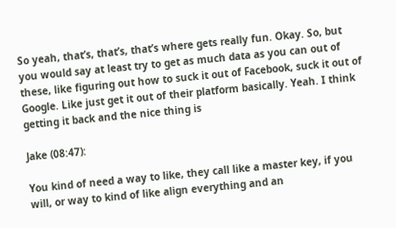So yeah, that’s, that’s, that’s where gets really fun. Okay. So, but you would say at least try to get as much data as you can out of these, like figuring out how to suck it out of Facebook, suck it out of Google. Like just get it out of their platform basically. Yeah. I think getting it back and the nice thing is

Jake (08:47):

You kind of need a way to like, they call like a master key, if you will, or way to kind of like align everything and an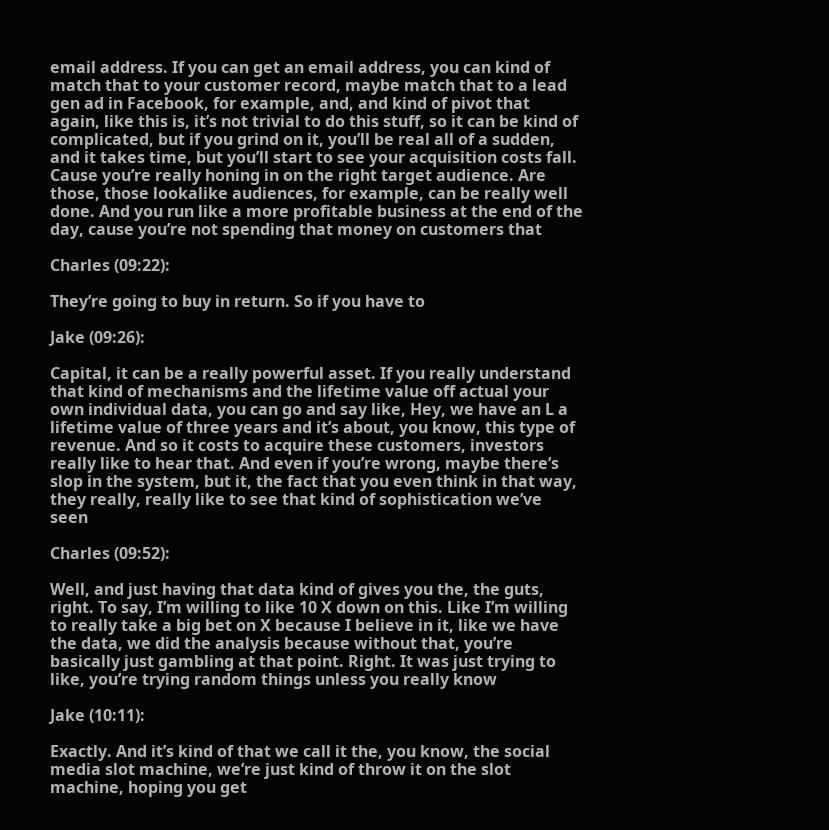email address. If you can get an email address, you can kind of match that to your customer record, maybe match that to a lead gen ad in Facebook, for example, and, and kind of pivot that again, like this is, it’s not trivial to do this stuff, so it can be kind of complicated, but if you grind on it, you’ll be real all of a sudden, and it takes time, but you’ll start to see your acquisition costs fall. Cause you’re really honing in on the right target audience. Are those, those lookalike audiences, for example, can be really well done. And you run like a more profitable business at the end of the day, cause you’re not spending that money on customers that

Charles (09:22):

They’re going to buy in return. So if you have to

Jake (09:26):

Capital, it can be a really powerful asset. If you really understand that kind of mechanisms and the lifetime value off actual your own individual data, you can go and say like, Hey, we have an L a lifetime value of three years and it’s about, you know, this type of revenue. And so it costs to acquire these customers, investors really like to hear that. And even if you’re wrong, maybe there’s slop in the system, but it, the fact that you even think in that way, they really, really like to see that kind of sophistication we’ve seen

Charles (09:52):

Well, and just having that data kind of gives you the, the guts, right. To say, I’m willing to like 10 X down on this. Like I’m willing to really take a big bet on X because I believe in it, like we have the data, we did the analysis because without that, you’re basically just gambling at that point. Right. It was just trying to like, you’re trying random things unless you really know

Jake (10:11):

Exactly. And it’s kind of that we call it the, you know, the social media slot machine, we’re just kind of throw it on the slot machine, hoping you get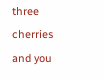three cherries and you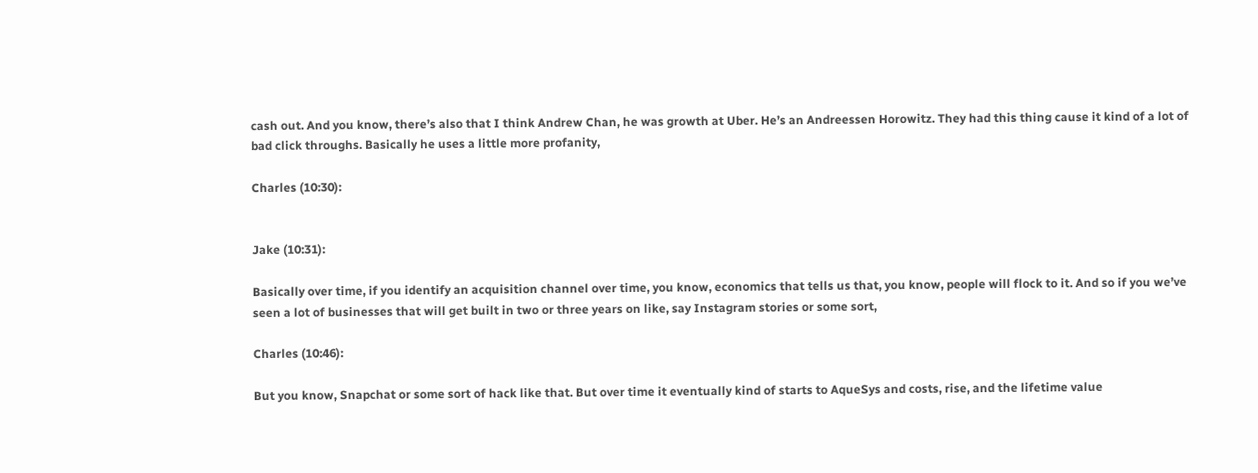cash out. And you know, there’s also that I think Andrew Chan, he was growth at Uber. He’s an Andreessen Horowitz. They had this thing cause it kind of a lot of bad click throughs. Basically he uses a little more profanity,

Charles (10:30):


Jake (10:31):

Basically over time, if you identify an acquisition channel over time, you know, economics that tells us that, you know, people will flock to it. And so if you we’ve seen a lot of businesses that will get built in two or three years on like, say Instagram stories or some sort,

Charles (10:46):

But you know, Snapchat or some sort of hack like that. But over time it eventually kind of starts to AqueSys and costs, rise, and the lifetime value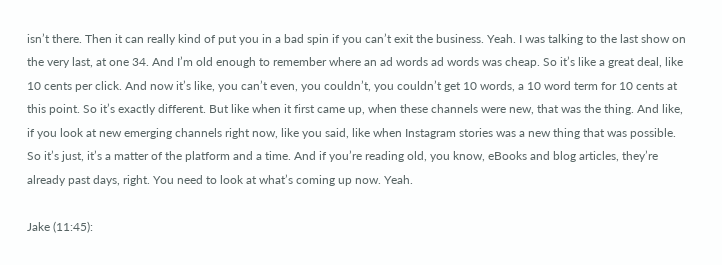isn’t there. Then it can really kind of put you in a bad spin if you can’t exit the business. Yeah. I was talking to the last show on the very last, at one 34. And I’m old enough to remember where an ad words ad words was cheap. So it’s like a great deal, like 10 cents per click. And now it’s like, you can’t even, you couldn’t, you couldn’t get 10 words, a 10 word term for 10 cents at this point. So it’s exactly different. But like when it first came up, when these channels were new, that was the thing. And like, if you look at new emerging channels right now, like you said, like when Instagram stories was a new thing that was possible. So it’s just, it’s a matter of the platform and a time. And if you’re reading old, you know, eBooks and blog articles, they’re already past days, right. You need to look at what’s coming up now. Yeah.

Jake (11:45):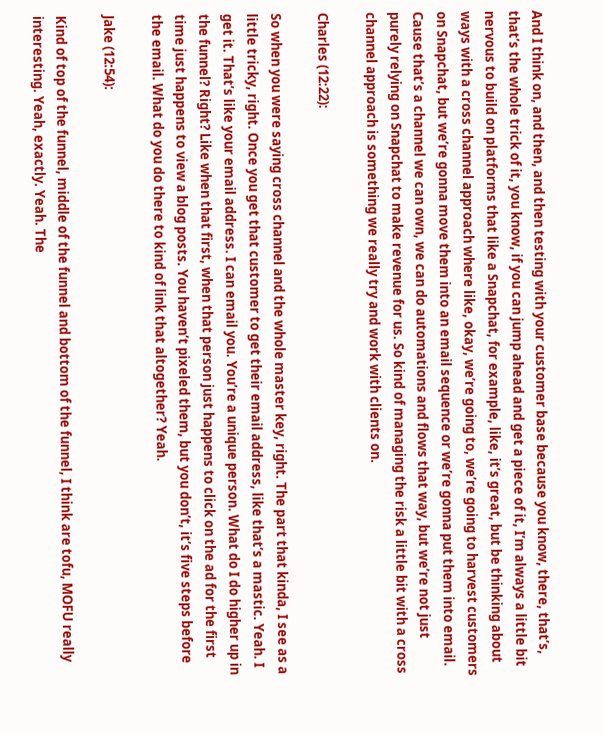And I think on, and then, and then testing with your customer base because you know, there, that’s, that’s the whole trick of it, you know, if you can jump ahead and get a piece of it, I’m always a little bit nervous to build on platforms that like a Snapchat, for example, like, it’s great, but be thinking about ways with a cross channel approach where like, okay, we’re going to, we’re going to harvest customers on Snapchat, but we’re gonna move them into an email sequence or we’re gonna put them into email. Cause that’s a channel we can own, we can do automations and flows that way, but we’re not just purely relying on Snapchat to make revenue for us. So kind of managing the risk a little bit with a cross channel approach is something we really try and work with clients on.

Charles (12:22):

So when you were saying cross channel and the whole master key, right. The part that kinda, I see as a little tricky, right. Once you get that customer to get their email address, like that’s a mastic. Yeah. I get it. That’s like your email address. I can email you. You’re a unique person. What do I do higher up in the funnel? Right? Like when that first, when that person just happens to click on the ad for the first time just happens to view a blog posts. You haven’t pixeled them, but you don’t, it’s five steps before the email. What do you do there to kind of link that altogether? Yeah.

Jake (12:54):

Kind of top of the funnel, middle of the funnel and bottom of the funnel, I think are tofu, MOFU really interesting. Yeah, exactly. Yeah. The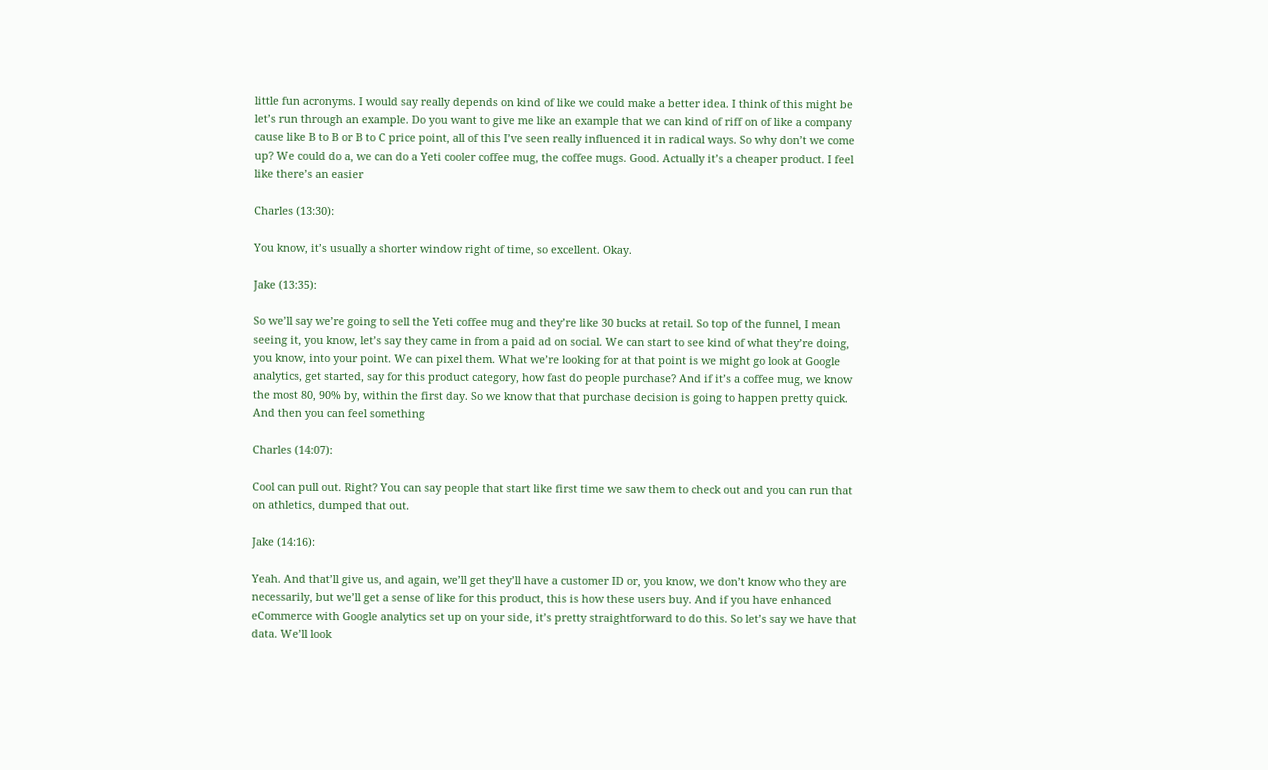little fun acronyms. I would say really depends on kind of like we could make a better idea. I think of this might be let’s run through an example. Do you want to give me like an example that we can kind of riff on of like a company cause like B to B or B to C price point, all of this I’ve seen really influenced it in radical ways. So why don’t we come up? We could do a, we can do a Yeti cooler coffee mug, the coffee mugs. Good. Actually it’s a cheaper product. I feel like there’s an easier

Charles (13:30):

You know, it’s usually a shorter window right of time, so excellent. Okay.

Jake (13:35):

So we’ll say we’re going to sell the Yeti coffee mug and they’re like 30 bucks at retail. So top of the funnel, I mean seeing it, you know, let’s say they came in from a paid ad on social. We can start to see kind of what they’re doing, you know, into your point. We can pixel them. What we’re looking for at that point is we might go look at Google analytics, get started, say for this product category, how fast do people purchase? And if it’s a coffee mug, we know the most 80, 90% by, within the first day. So we know that that purchase decision is going to happen pretty quick. And then you can feel something

Charles (14:07):

Cool can pull out. Right? You can say people that start like first time we saw them to check out and you can run that on athletics, dumped that out.

Jake (14:16):

Yeah. And that’ll give us, and again, we’ll get they’ll have a customer ID or, you know, we don’t know who they are necessarily, but we’ll get a sense of like for this product, this is how these users buy. And if you have enhanced eCommerce with Google analytics set up on your side, it’s pretty straightforward to do this. So let’s say we have that data. We’ll look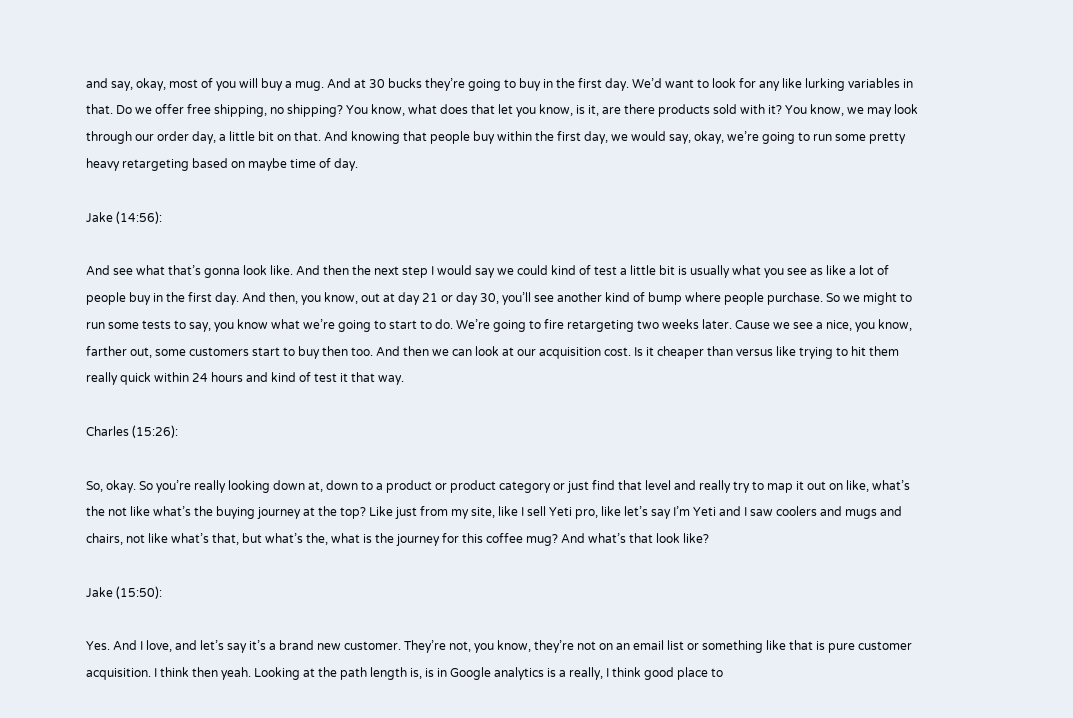and say, okay, most of you will buy a mug. And at 30 bucks they’re going to buy in the first day. We’d want to look for any like lurking variables in that. Do we offer free shipping, no shipping? You know, what does that let you know, is it, are there products sold with it? You know, we may look through our order day, a little bit on that. And knowing that people buy within the first day, we would say, okay, we’re going to run some pretty heavy retargeting based on maybe time of day.

Jake (14:56):

And see what that’s gonna look like. And then the next step I would say we could kind of test a little bit is usually what you see as like a lot of people buy in the first day. And then, you know, out at day 21 or day 30, you’ll see another kind of bump where people purchase. So we might to run some tests to say, you know what we’re going to start to do. We’re going to fire retargeting two weeks later. Cause we see a nice, you know, farther out, some customers start to buy then too. And then we can look at our acquisition cost. Is it cheaper than versus like trying to hit them really quick within 24 hours and kind of test it that way.

Charles (15:26):

So, okay. So you’re really looking down at, down to a product or product category or just find that level and really try to map it out on like, what’s the not like what’s the buying journey at the top? Like just from my site, like I sell Yeti pro, like let’s say I’m Yeti and I saw coolers and mugs and chairs, not like what’s that, but what’s the, what is the journey for this coffee mug? And what’s that look like?

Jake (15:50):

Yes. And I love, and let’s say it’s a brand new customer. They’re not, you know, they’re not on an email list or something like that is pure customer acquisition. I think then yeah. Looking at the path length is, is in Google analytics is a really, I think good place to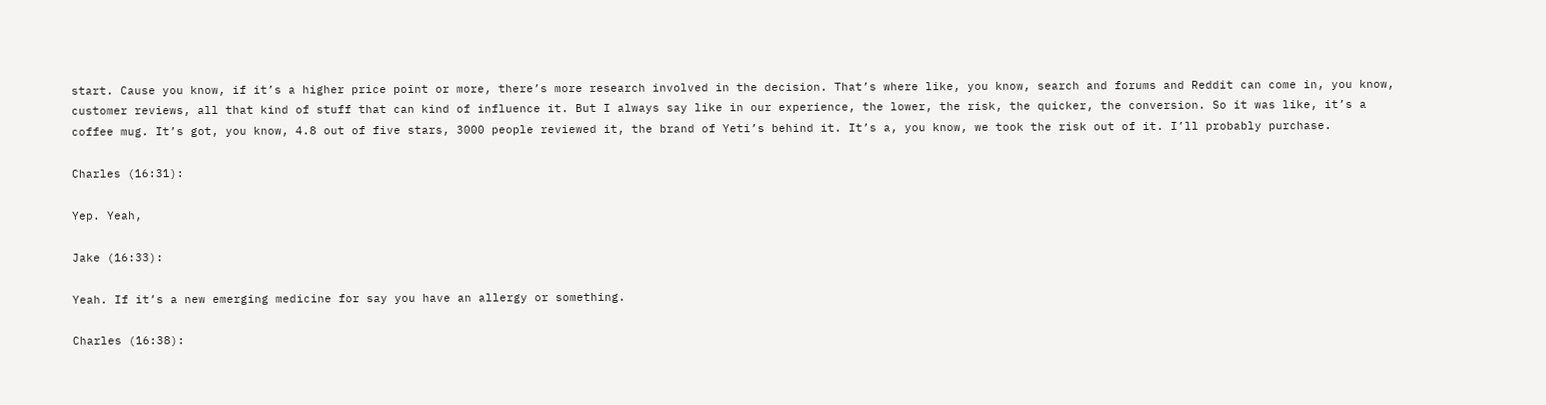start. Cause you know, if it’s a higher price point or more, there’s more research involved in the decision. That’s where like, you know, search and forums and Reddit can come in, you know, customer reviews, all that kind of stuff that can kind of influence it. But I always say like in our experience, the lower, the risk, the quicker, the conversion. So it was like, it’s a coffee mug. It’s got, you know, 4.8 out of five stars, 3000 people reviewed it, the brand of Yeti’s behind it. It’s a, you know, we took the risk out of it. I’ll probably purchase.

Charles (16:31):

Yep. Yeah,

Jake (16:33):

Yeah. If it’s a new emerging medicine for say you have an allergy or something.

Charles (16:38):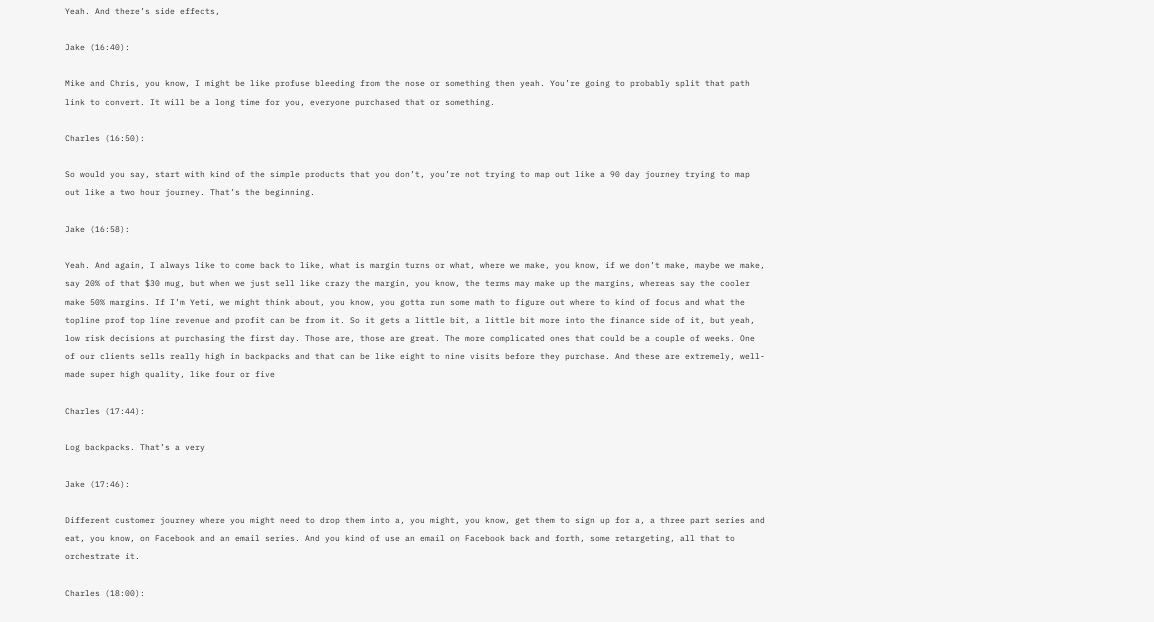Yeah. And there’s side effects,

Jake (16:40):

Mike and Chris, you know, I might be like profuse bleeding from the nose or something then yeah. You’re going to probably split that path link to convert. It will be a long time for you, everyone purchased that or something.

Charles (16:50):

So would you say, start with kind of the simple products that you don’t, you’re not trying to map out like a 90 day journey trying to map out like a two hour journey. That’s the beginning.

Jake (16:58):

Yeah. And again, I always like to come back to like, what is margin turns or what, where we make, you know, if we don’t make, maybe we make, say 20% of that $30 mug, but when we just sell like crazy the margin, you know, the terms may make up the margins, whereas say the cooler make 50% margins. If I’m Yeti, we might think about, you know, you gotta run some math to figure out where to kind of focus and what the topline prof top line revenue and profit can be from it. So it gets a little bit, a little bit more into the finance side of it, but yeah, low risk decisions at purchasing the first day. Those are, those are great. The more complicated ones that could be a couple of weeks. One of our clients sells really high in backpacks and that can be like eight to nine visits before they purchase. And these are extremely, well-made super high quality, like four or five

Charles (17:44):

Log backpacks. That’s a very

Jake (17:46):

Different customer journey where you might need to drop them into a, you might, you know, get them to sign up for a, a three part series and eat, you know, on Facebook and an email series. And you kind of use an email on Facebook back and forth, some retargeting, all that to orchestrate it.

Charles (18:00):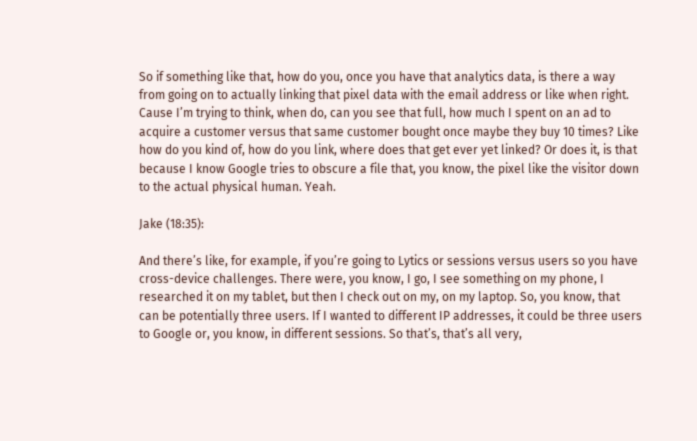So if something like that, how do you, once you have that analytics data, is there a way from going on to actually linking that pixel data with the email address or like when right. Cause I’m trying to think, when do, can you see that full, how much I spent on an ad to acquire a customer versus that same customer bought once maybe they buy 10 times? Like how do you kind of, how do you link, where does that get ever yet linked? Or does it, is that because I know Google tries to obscure a file that, you know, the pixel like the visitor down to the actual physical human. Yeah.

Jake (18:35):

And there’s like, for example, if you’re going to Lytics or sessions versus users so you have cross-device challenges. There were, you know, I go, I see something on my phone, I researched it on my tablet, but then I check out on my, on my laptop. So, you know, that can be potentially three users. If I wanted to different IP addresses, it could be three users to Google or, you know, in different sessions. So that’s, that’s all very,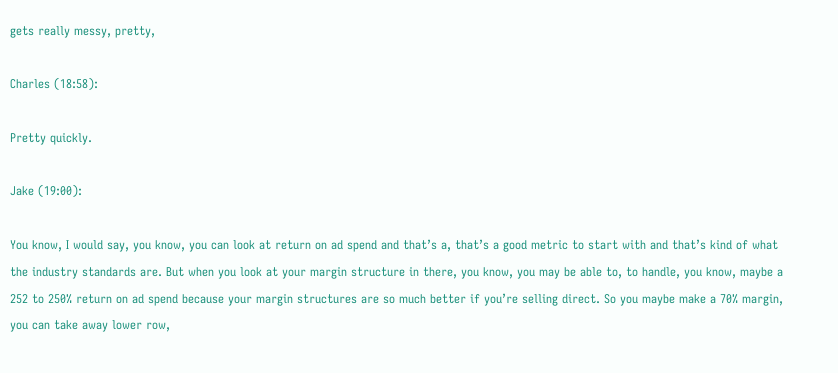gets really messy, pretty,

Charles (18:58):

Pretty quickly.

Jake (19:00):

You know, I would say, you know, you can look at return on ad spend and that’s a, that’s a good metric to start with and that’s kind of what the industry standards are. But when you look at your margin structure in there, you know, you may be able to, to handle, you know, maybe a 252 to 250% return on ad spend because your margin structures are so much better if you’re selling direct. So you maybe make a 70% margin, you can take away lower row,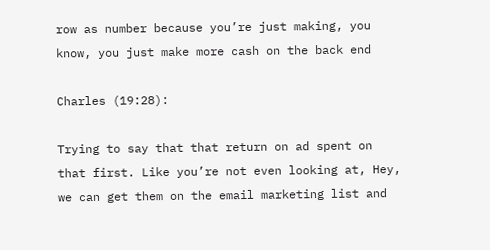row as number because you’re just making, you know, you just make more cash on the back end

Charles (19:28):

Trying to say that that return on ad spent on that first. Like you’re not even looking at, Hey, we can get them on the email marketing list and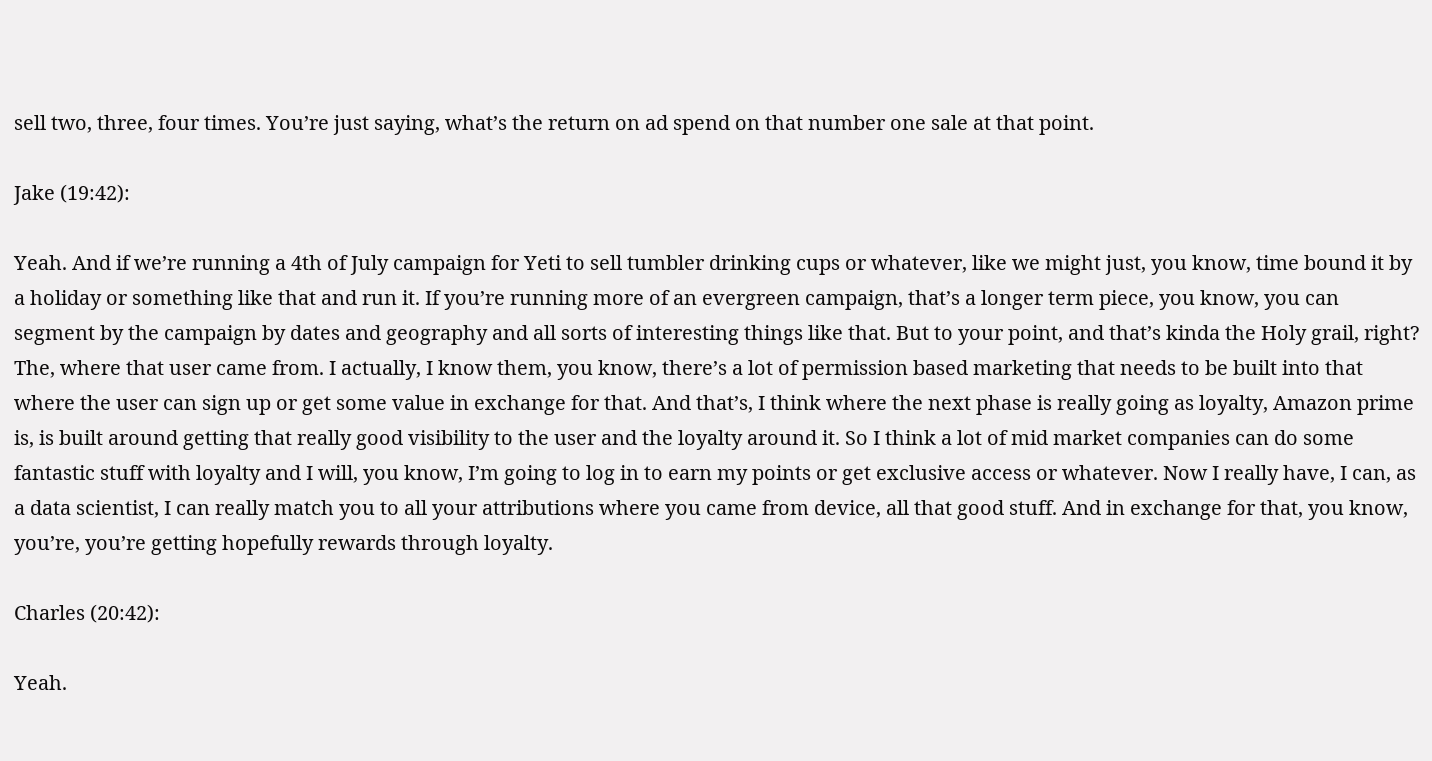sell two, three, four times. You’re just saying, what’s the return on ad spend on that number one sale at that point.

Jake (19:42):

Yeah. And if we’re running a 4th of July campaign for Yeti to sell tumbler drinking cups or whatever, like we might just, you know, time bound it by a holiday or something like that and run it. If you’re running more of an evergreen campaign, that’s a longer term piece, you know, you can segment by the campaign by dates and geography and all sorts of interesting things like that. But to your point, and that’s kinda the Holy grail, right? The, where that user came from. I actually, I know them, you know, there’s a lot of permission based marketing that needs to be built into that where the user can sign up or get some value in exchange for that. And that’s, I think where the next phase is really going as loyalty, Amazon prime is, is built around getting that really good visibility to the user and the loyalty around it. So I think a lot of mid market companies can do some fantastic stuff with loyalty and I will, you know, I’m going to log in to earn my points or get exclusive access or whatever. Now I really have, I can, as a data scientist, I can really match you to all your attributions where you came from device, all that good stuff. And in exchange for that, you know, you’re, you’re getting hopefully rewards through loyalty.

Charles (20:42):

Yeah.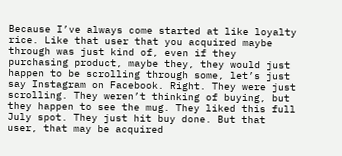Because I’ve always come started at like loyalty rice. Like that user that you acquired maybe through was just kind of, even if they purchasing product, maybe they, they would just happen to be scrolling through some, let’s just say Instagram on Facebook. Right. They were just scrolling. They weren’t thinking of buying, but they happen to see the mug. They liked this full July spot. They just hit buy done. But that user, that may be acquired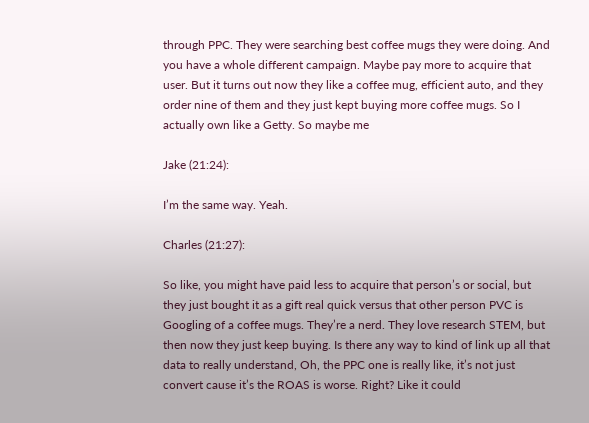through PPC. They were searching best coffee mugs they were doing. And you have a whole different campaign. Maybe pay more to acquire that user. But it turns out now they like a coffee mug, efficient auto, and they order nine of them and they just kept buying more coffee mugs. So I actually own like a Getty. So maybe me

Jake (21:24):

I’m the same way. Yeah.

Charles (21:27):

So like, you might have paid less to acquire that person’s or social, but they just bought it as a gift real quick versus that other person PVC is Googling of a coffee mugs. They’re a nerd. They love research STEM, but then now they just keep buying. Is there any way to kind of link up all that data to really understand, Oh, the PPC one is really like, it’s not just convert cause it’s the ROAS is worse. Right? Like it could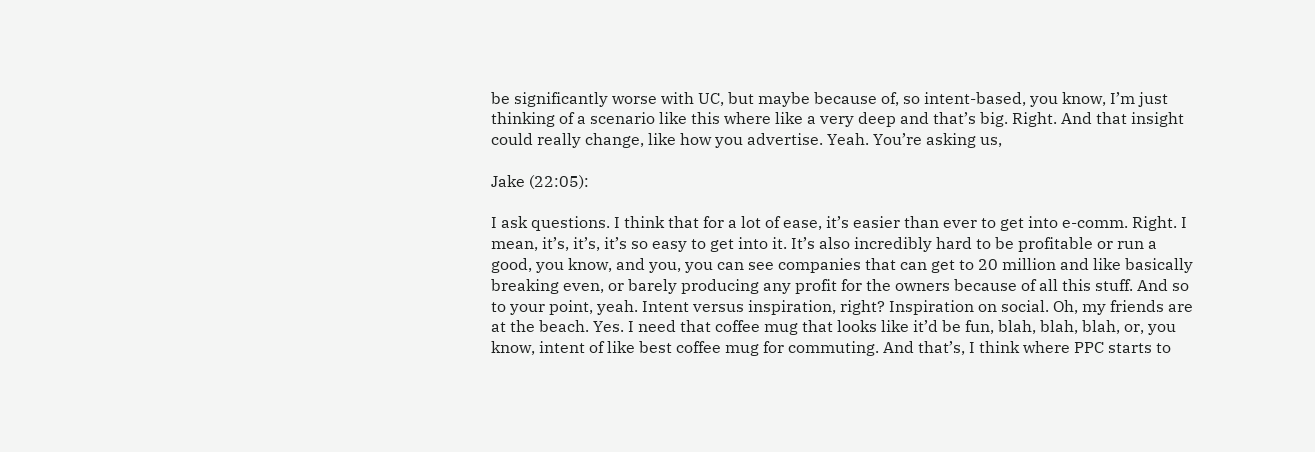be significantly worse with UC, but maybe because of, so intent-based, you know, I’m just thinking of a scenario like this where like a very deep and that’s big. Right. And that insight could really change, like how you advertise. Yeah. You’re asking us,

Jake (22:05):

I ask questions. I think that for a lot of ease, it’s easier than ever to get into e-comm. Right. I mean, it’s, it’s, it’s so easy to get into it. It’s also incredibly hard to be profitable or run a good, you know, and you, you can see companies that can get to 20 million and like basically breaking even, or barely producing any profit for the owners because of all this stuff. And so to your point, yeah. Intent versus inspiration, right? Inspiration on social. Oh, my friends are at the beach. Yes. I need that coffee mug that looks like it’d be fun, blah, blah, blah, or, you know, intent of like best coffee mug for commuting. And that’s, I think where PPC starts to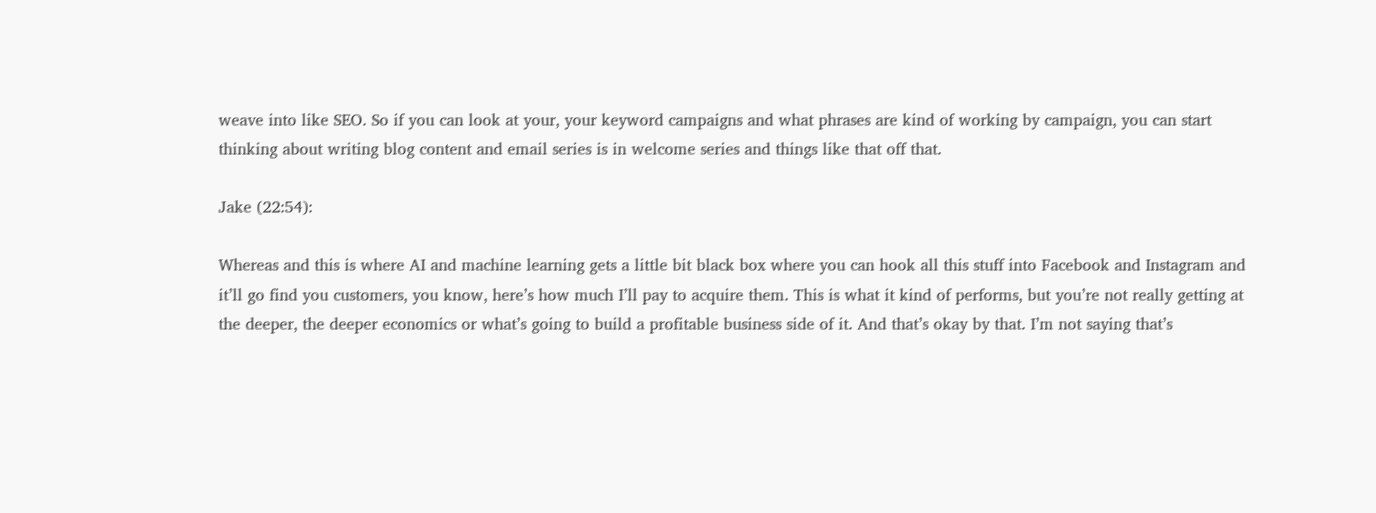weave into like SEO. So if you can look at your, your keyword campaigns and what phrases are kind of working by campaign, you can start thinking about writing blog content and email series is in welcome series and things like that off that.

Jake (22:54):

Whereas and this is where AI and machine learning gets a little bit black box where you can hook all this stuff into Facebook and Instagram and it’ll go find you customers, you know, here’s how much I’ll pay to acquire them. This is what it kind of performs, but you’re not really getting at the deeper, the deeper economics or what’s going to build a profitable business side of it. And that’s okay by that. I’m not saying that’s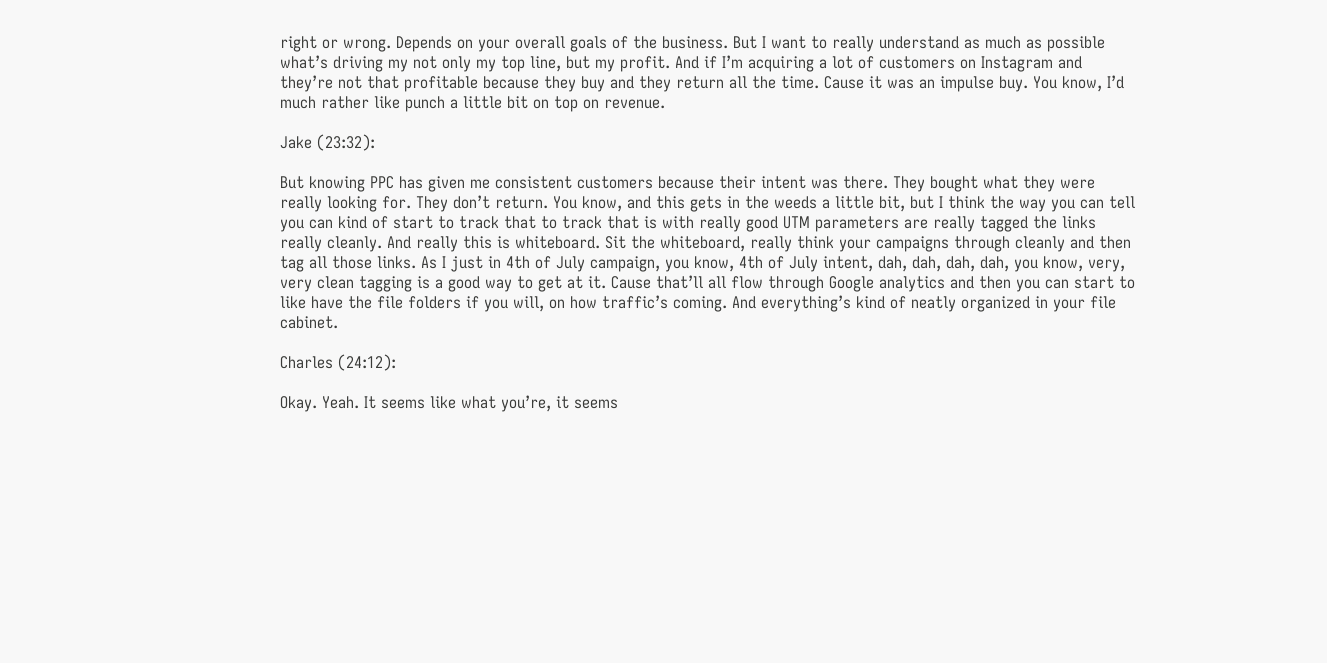right or wrong. Depends on your overall goals of the business. But I want to really understand as much as possible what’s driving my not only my top line, but my profit. And if I’m acquiring a lot of customers on Instagram and they’re not that profitable because they buy and they return all the time. Cause it was an impulse buy. You know, I’d much rather like punch a little bit on top on revenue.

Jake (23:32):

But knowing PPC has given me consistent customers because their intent was there. They bought what they were really looking for. They don’t return. You know, and this gets in the weeds a little bit, but I think the way you can tell you can kind of start to track that to track that is with really good UTM parameters are really tagged the links really cleanly. And really this is whiteboard. Sit the whiteboard, really think your campaigns through cleanly and then tag all those links. As I just in 4th of July campaign, you know, 4th of July intent, dah, dah, dah, dah, you know, very, very clean tagging is a good way to get at it. Cause that’ll all flow through Google analytics and then you can start to like have the file folders if you will, on how traffic’s coming. And everything’s kind of neatly organized in your file cabinet.

Charles (24:12):

Okay. Yeah. It seems like what you’re, it seems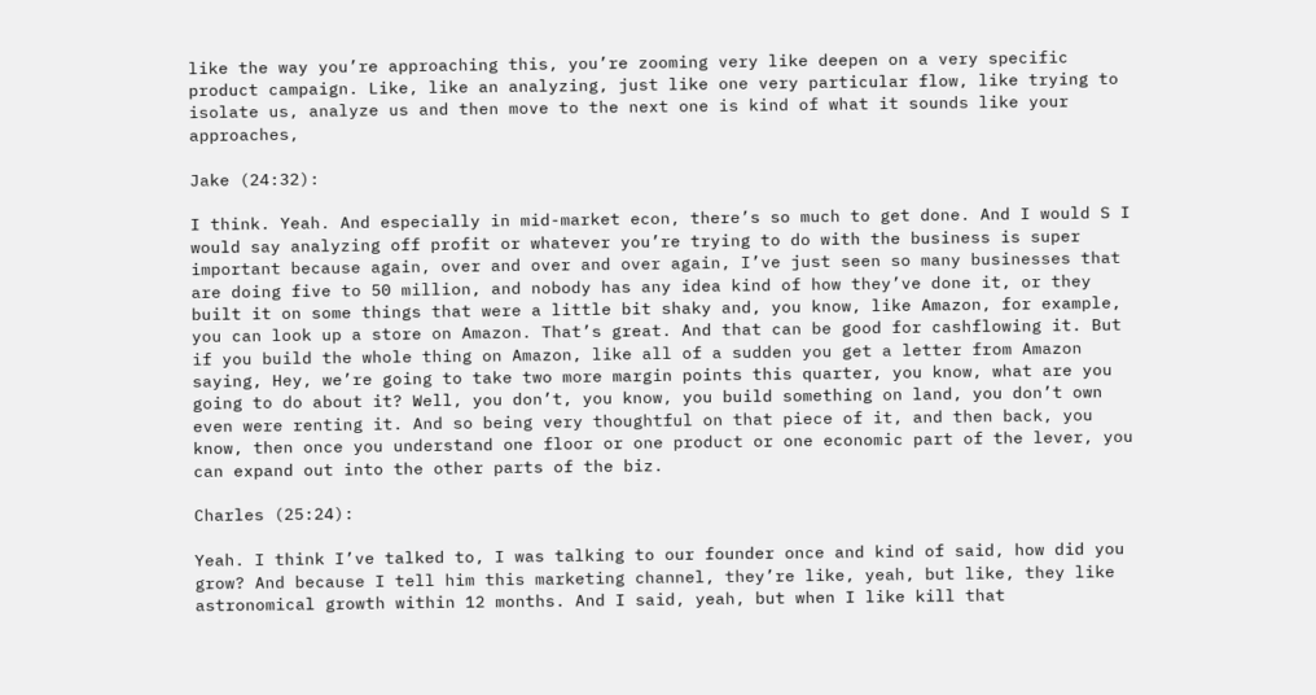like the way you’re approaching this, you’re zooming very like deepen on a very specific product campaign. Like, like an analyzing, just like one very particular flow, like trying to isolate us, analyze us and then move to the next one is kind of what it sounds like your approaches,

Jake (24:32):

I think. Yeah. And especially in mid-market econ, there’s so much to get done. And I would S I would say analyzing off profit or whatever you’re trying to do with the business is super important because again, over and over and over again, I’ve just seen so many businesses that are doing five to 50 million, and nobody has any idea kind of how they’ve done it, or they built it on some things that were a little bit shaky and, you know, like Amazon, for example, you can look up a store on Amazon. That’s great. And that can be good for cashflowing it. But if you build the whole thing on Amazon, like all of a sudden you get a letter from Amazon saying, Hey, we’re going to take two more margin points this quarter, you know, what are you going to do about it? Well, you don’t, you know, you build something on land, you don’t own even were renting it. And so being very thoughtful on that piece of it, and then back, you know, then once you understand one floor or one product or one economic part of the lever, you can expand out into the other parts of the biz.

Charles (25:24):

Yeah. I think I’ve talked to, I was talking to our founder once and kind of said, how did you grow? And because I tell him this marketing channel, they’re like, yeah, but like, they like astronomical growth within 12 months. And I said, yeah, but when I like kill that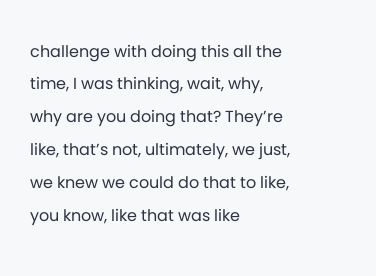challenge with doing this all the time, I was thinking, wait, why, why are you doing that? They’re like, that’s not, ultimately, we just, we knew we could do that to like, you know, like that was like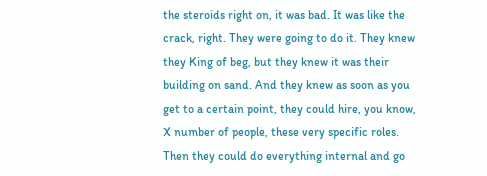the steroids right on, it was bad. It was like the crack, right. They were going to do it. They knew they King of beg, but they knew it was their building on sand. And they knew as soon as you get to a certain point, they could hire, you know, X number of people, these very specific roles. Then they could do everything internal and go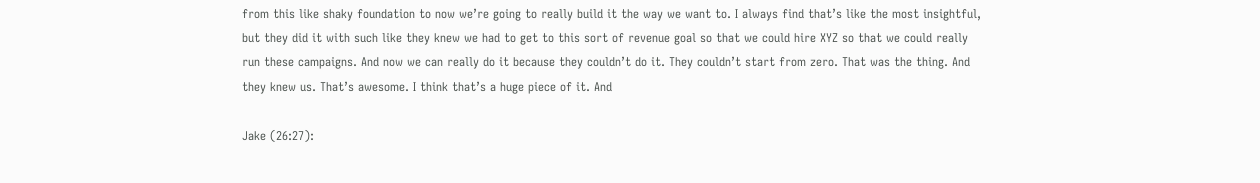from this like shaky foundation to now we’re going to really build it the way we want to. I always find that’s like the most insightful, but they did it with such like they knew we had to get to this sort of revenue goal so that we could hire XYZ so that we could really run these campaigns. And now we can really do it because they couldn’t do it. They couldn’t start from zero. That was the thing. And they knew us. That’s awesome. I think that’s a huge piece of it. And

Jake (26:27):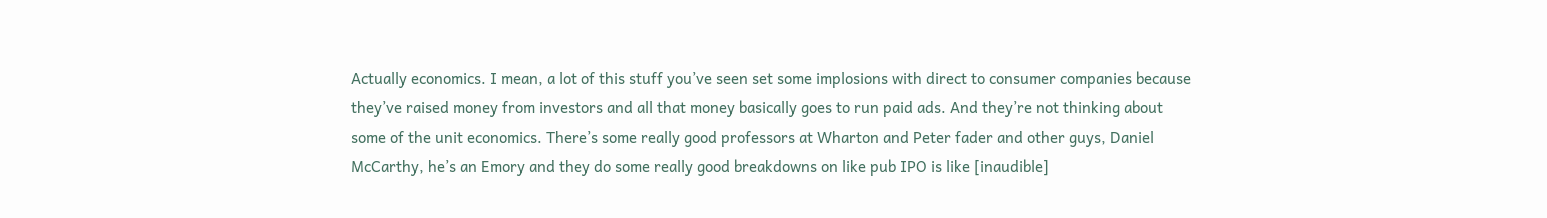Actually economics. I mean, a lot of this stuff you’ve seen set some implosions with direct to consumer companies because they’ve raised money from investors and all that money basically goes to run paid ads. And they’re not thinking about some of the unit economics. There’s some really good professors at Wharton and Peter fader and other guys, Daniel McCarthy, he’s an Emory and they do some really good breakdowns on like pub IPO is like [inaudible]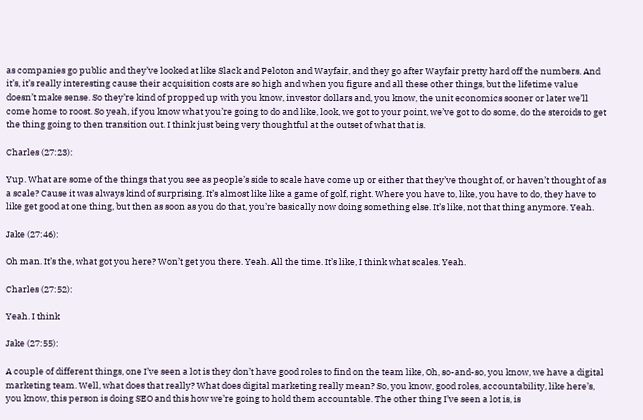as companies go public and they’ve looked at like Slack and Peloton and Wayfair, and they go after Wayfair pretty hard off the numbers. And it’s, it’s really interesting cause their acquisition costs are so high and when you figure and all these other things, but the lifetime value doesn’t make sense. So they’re kind of propped up with you know, investor dollars and, you know, the unit economics sooner or later we’ll come home to roost. So yeah, if you know what you’re going to do and like, look, we got to your point, we’ve got to do some, do the steroids to get the thing going to then transition out. I think just being very thoughtful at the outset of what that is.

Charles (27:23):

Yup. What are some of the things that you see as people’s side to scale have come up or either that they’ve thought of, or haven’t thought of as a scale? Cause it was always kind of surprising. It’s almost like like a game of golf, right. Where you have to, like, you have to do, they have to like get good at one thing, but then as soon as you do that, you’re basically now doing something else. It’s like, not that thing anymore. Yeah.

Jake (27:46):

Oh man. It’s the, what got you here? Won’t get you there. Yeah. All the time. It’s like, I think what scales. Yeah.

Charles (27:52):

Yeah. I think

Jake (27:55):

A couple of different things, one I’ve seen a lot is they don’t have good roles to find on the team like, Oh, so-and-so, you know, we have a digital marketing team. Well, what does that really? What does digital marketing really mean? So, you know, good roles, accountability, like here’s, you know, this person is doing SEO and this how we’re going to hold them accountable. The other thing I’ve seen a lot is, is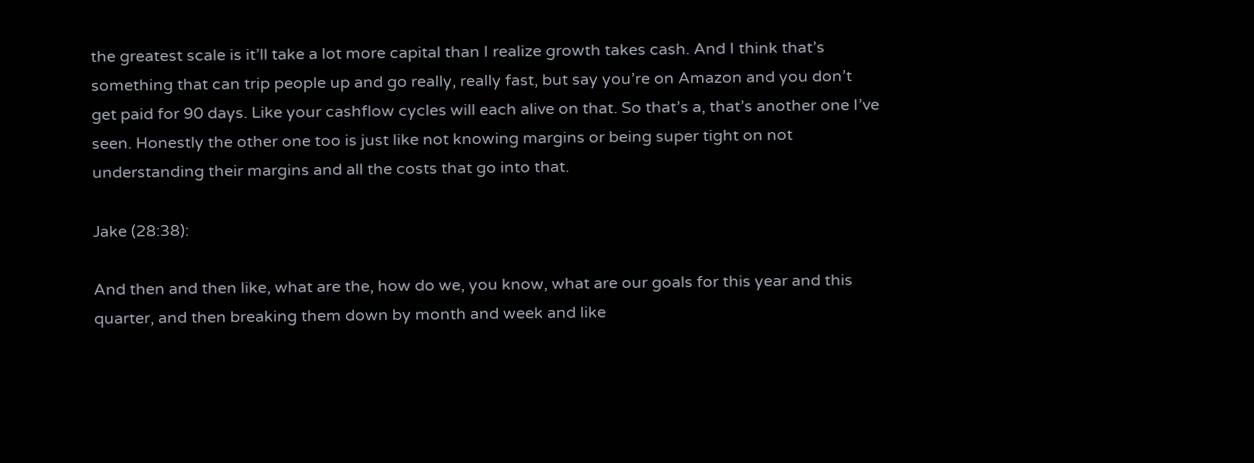the greatest scale is it’ll take a lot more capital than I realize growth takes cash. And I think that’s something that can trip people up and go really, really fast, but say you’re on Amazon and you don’t get paid for 90 days. Like your cashflow cycles will each alive on that. So that’s a, that’s another one I’ve seen. Honestly the other one too is just like not knowing margins or being super tight on not understanding their margins and all the costs that go into that.

Jake (28:38):

And then and then like, what are the, how do we, you know, what are our goals for this year and this quarter, and then breaking them down by month and week and like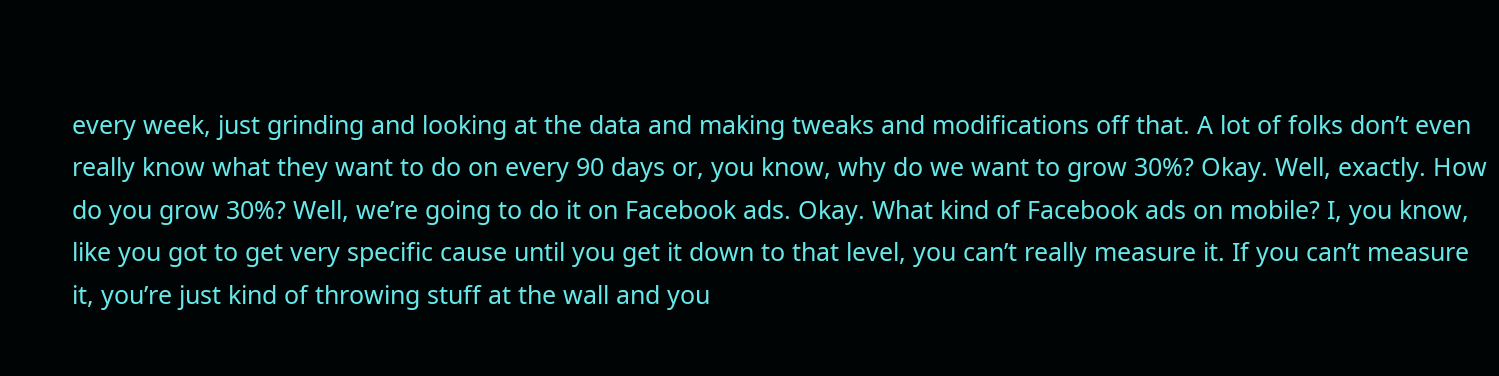every week, just grinding and looking at the data and making tweaks and modifications off that. A lot of folks don’t even really know what they want to do on every 90 days or, you know, why do we want to grow 30%? Okay. Well, exactly. How do you grow 30%? Well, we’re going to do it on Facebook ads. Okay. What kind of Facebook ads on mobile? I, you know, like you got to get very specific cause until you get it down to that level, you can’t really measure it. If you can’t measure it, you’re just kind of throwing stuff at the wall and you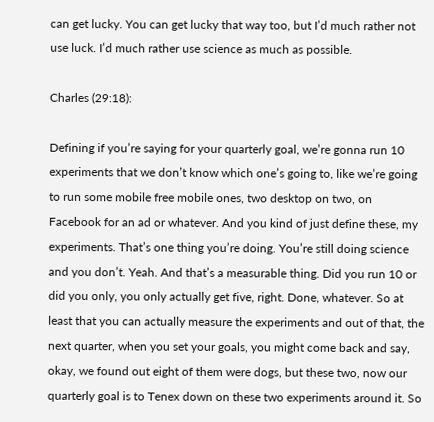can get lucky. You can get lucky that way too, but I’d much rather not use luck. I’d much rather use science as much as possible.

Charles (29:18):

Defining if you’re saying for your quarterly goal, we’re gonna run 10 experiments that we don’t know which one’s going to, like we’re going to run some mobile free mobile ones, two desktop on two, on Facebook for an ad or whatever. And you kind of just define these, my experiments. That’s one thing you’re doing. You’re still doing science and you don’t. Yeah. And that’s a measurable thing. Did you run 10 or did you only, you only actually get five, right. Done, whatever. So at least that you can actually measure the experiments and out of that, the next quarter, when you set your goals, you might come back and say, okay, we found out eight of them were dogs, but these two, now our quarterly goal is to Tenex down on these two experiments around it. So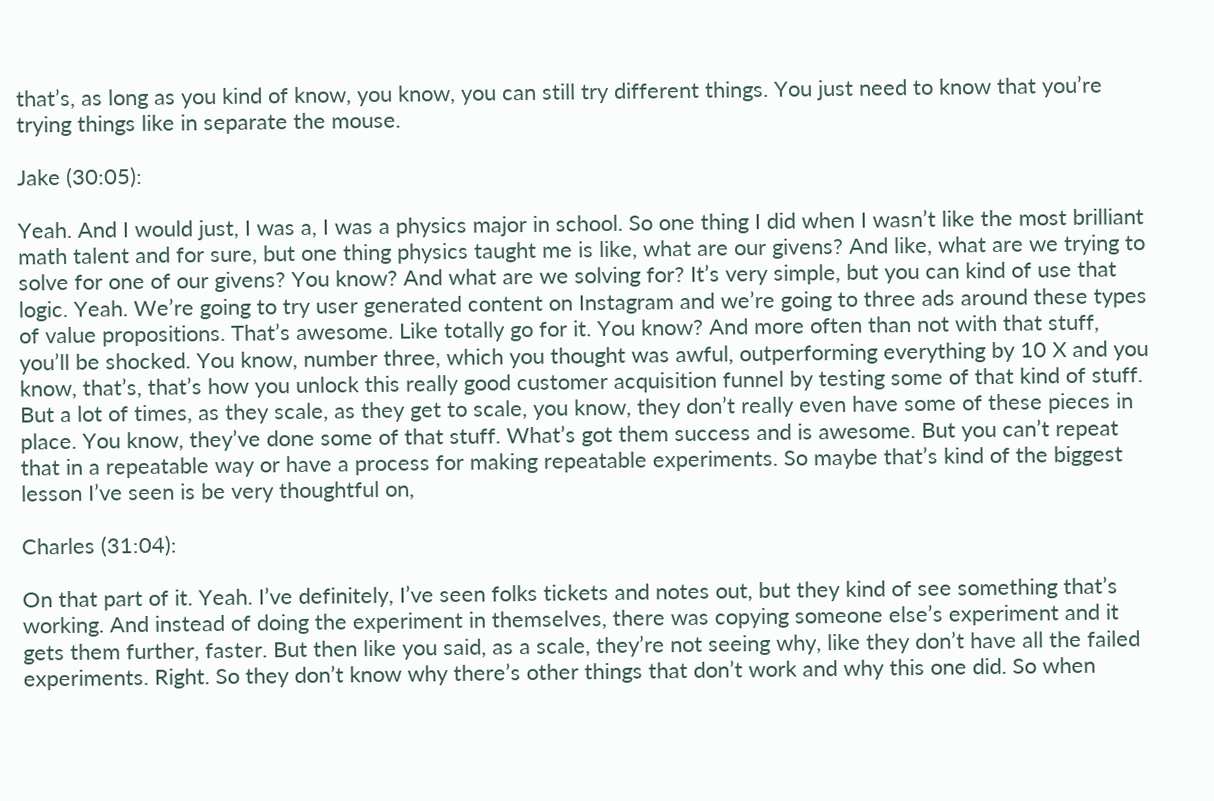that’s, as long as you kind of know, you know, you can still try different things. You just need to know that you’re trying things like in separate the mouse.

Jake (30:05):

Yeah. And I would just, I was a, I was a physics major in school. So one thing I did when I wasn’t like the most brilliant math talent and for sure, but one thing physics taught me is like, what are our givens? And like, what are we trying to solve for one of our givens? You know? And what are we solving for? It’s very simple, but you can kind of use that logic. Yeah. We’re going to try user generated content on Instagram and we’re going to three ads around these types of value propositions. That’s awesome. Like totally go for it. You know? And more often than not with that stuff, you’ll be shocked. You know, number three, which you thought was awful, outperforming everything by 10 X and you know, that’s, that’s how you unlock this really good customer acquisition funnel by testing some of that kind of stuff. But a lot of times, as they scale, as they get to scale, you know, they don’t really even have some of these pieces in place. You know, they’ve done some of that stuff. What’s got them success and is awesome. But you can’t repeat that in a repeatable way or have a process for making repeatable experiments. So maybe that’s kind of the biggest lesson I’ve seen is be very thoughtful on,

Charles (31:04):

On that part of it. Yeah. I’ve definitely, I’ve seen folks tickets and notes out, but they kind of see something that’s working. And instead of doing the experiment in themselves, there was copying someone else’s experiment and it gets them further, faster. But then like you said, as a scale, they’re not seeing why, like they don’t have all the failed experiments. Right. So they don’t know why there’s other things that don’t work and why this one did. So when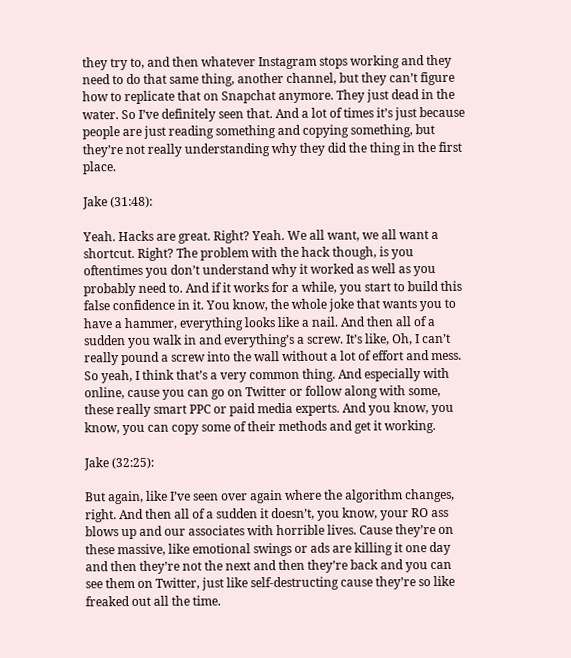they try to, and then whatever Instagram stops working and they need to do that same thing, another channel, but they can’t figure how to replicate that on Snapchat anymore. They just dead in the water. So I’ve definitely seen that. And a lot of times it’s just because people are just reading something and copying something, but they’re not really understanding why they did the thing in the first place.

Jake (31:48):

Yeah. Hacks are great. Right? Yeah. We all want, we all want a shortcut. Right? The problem with the hack though, is you oftentimes you don’t understand why it worked as well as you probably need to. And if it works for a while, you start to build this false confidence in it. You know, the whole joke that wants you to have a hammer, everything looks like a nail. And then all of a sudden you walk in and everything’s a screw. It’s like, Oh, I can’t really pound a screw into the wall without a lot of effort and mess. So yeah, I think that’s a very common thing. And especially with online, cause you can go on Twitter or follow along with some, these really smart PPC or paid media experts. And you know, you know, you can copy some of their methods and get it working.

Jake (32:25):

But again, like I’ve seen over again where the algorithm changes, right. And then all of a sudden it doesn’t, you know, your RO ass blows up and our associates with horrible lives. Cause they’re on these massive, like emotional swings or ads are killing it one day and then they’re not the next and then they’re back and you can see them on Twitter, just like self-destructing cause they’re so like freaked out all the time.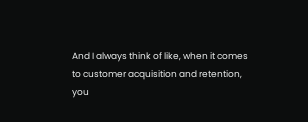And I always think of like, when it comes to customer acquisition and retention, you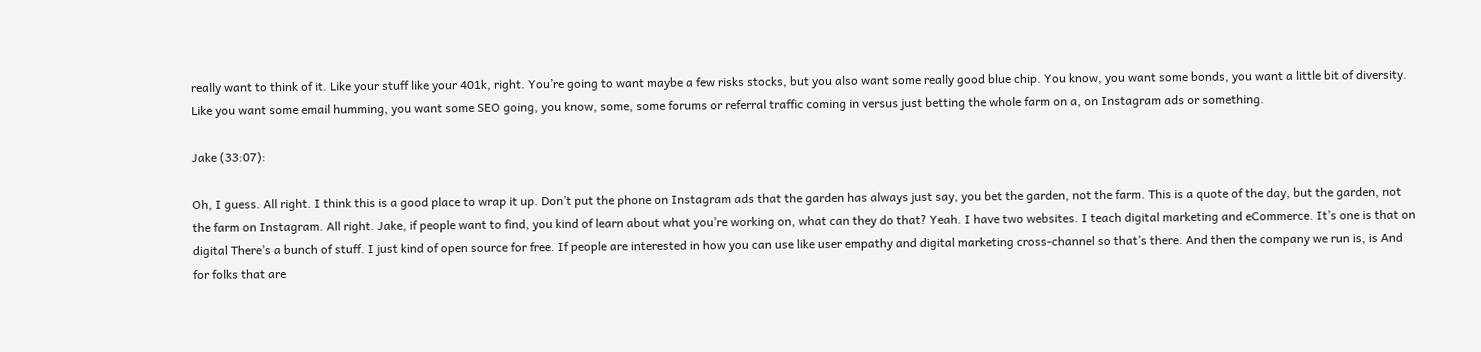really want to think of it. Like your stuff like your 401k, right. You’re going to want maybe a few risks stocks, but you also want some really good blue chip. You know, you want some bonds, you want a little bit of diversity. Like you want some email humming, you want some SEO going, you know, some, some forums or referral traffic coming in versus just betting the whole farm on a, on Instagram ads or something.

Jake (33:07):

Oh, I guess. All right. I think this is a good place to wrap it up. Don’t put the phone on Instagram ads that the garden has always just say, you bet the garden, not the farm. This is a quote of the day, but the garden, not the farm on Instagram. All right. Jake, if people want to find, you kind of learn about what you’re working on, what can they do that? Yeah. I have two websites. I teach digital marketing and eCommerce. It’s one is that on digital There’s a bunch of stuff. I just kind of open source for free. If people are interested in how you can use like user empathy and digital marketing cross-channel so that’s there. And then the company we run is, is And for folks that are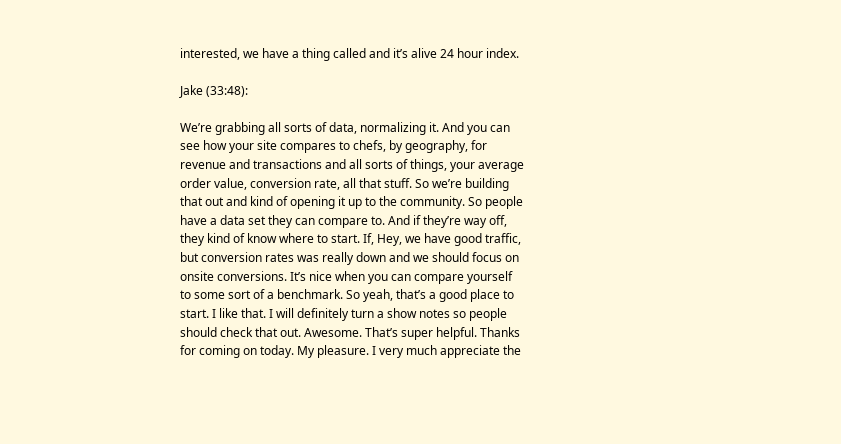interested, we have a thing called and it’s alive 24 hour index.

Jake (33:48):

We’re grabbing all sorts of data, normalizing it. And you can see how your site compares to chefs, by geography, for revenue and transactions and all sorts of things, your average order value, conversion rate, all that stuff. So we’re building that out and kind of opening it up to the community. So people have a data set they can compare to. And if they’re way off, they kind of know where to start. If, Hey, we have good traffic, but conversion rates was really down and we should focus on onsite conversions. It’s nice when you can compare yourself to some sort of a benchmark. So yeah, that’s a good place to start. I like that. I will definitely turn a show notes so people should check that out. Awesome. That’s super helpful. Thanks for coming on today. My pleasure. I very much appreciate the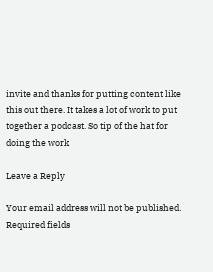invite and thanks for putting content like this out there. It takes a lot of work to put together a podcast. So tip of the hat for doing the work

Leave a Reply

Your email address will not be published. Required fields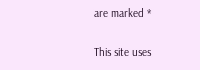are marked *

This site uses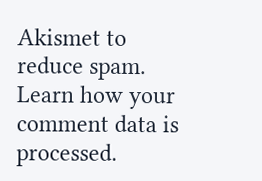Akismet to reduce spam. Learn how your comment data is processed.